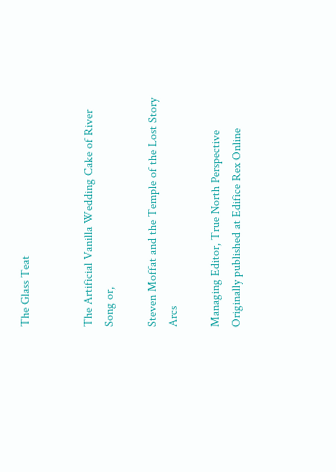The Glass Teat


The Artificial Vanilla Wedding Cake of River Song or,

Steven Moffat and the Temple of the Lost Story Arcs

Managing Editor, True North Perspective
Originally published at Edifice Rex Online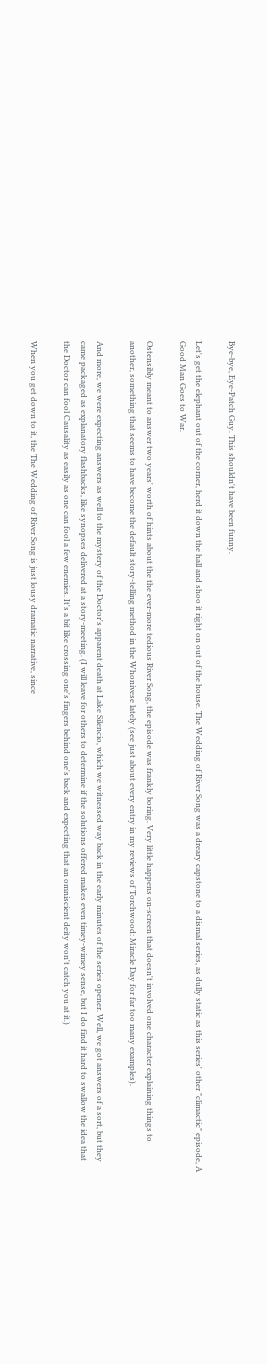Bye-bye, Eye-Patch Guy. This shouldn't have been funny.

Let's get the elephant out of the corner, herd it down the hall and shoo it right on out of the house. The Wedding of River Song was a dreary capstone to a dismal series, as dully static as this series' other "climactic" episode, A Good Man Goes to War.

Ostensibly meant to answer two years' worth of hints about the the ever-more tedious River Song, the episode was frankly boring. Very little happens on-screen that doesn't involved one character explaining things to another, something that seems to have become the default story-telling method in the Whonivese lately (see just about every entry in my reviews of Torchwood: Miracle Day for far too many examples).

And more, we were expecting answers as well to the mystery of the Doctor's apparent death at Lake Silencio, which we witnessed way back in the early minutes of the series opener. Well, we got answers of a sort, but they came packaged as explanatory flashbacks, like synopses delivered at a story-meeting. (I will leave for others to determine if the solutions offered makes even timey-wimey sense, but I do find it hard to swallow the idea that the Doctor can fool Causality as easily as one can fool a few enemies. It's a bit like crossing one's fingers behind one's back and expecting that an omniscient deity won't catch you at it.)

When you get down to it, the The Wedding of River Song is just lousy dramatic narrative, since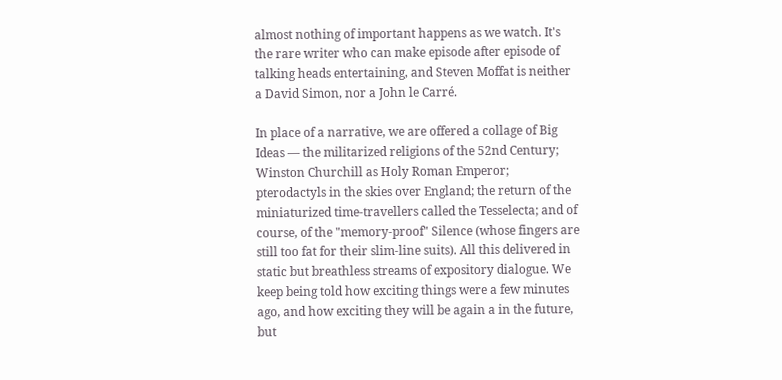almost nothing of important happens as we watch. It's the rare writer who can make episode after episode of talking heads entertaining, and Steven Moffat is neither a David Simon, nor a John le Carré.

In place of a narrative, we are offered a collage of Big Ideas — the militarized religions of the 52nd Century; Winston Churchill as Holy Roman Emperor; pterodactyls in the skies over England; the return of the miniaturized time-travellers called the Tesselecta; and of course, of the "memory-proof" Silence (whose fingers are still too fat for their slim-line suits). All this delivered in static but breathless streams of expository dialogue. We keep being told how exciting things were a few minutes ago, and how exciting they will be again a in the future, but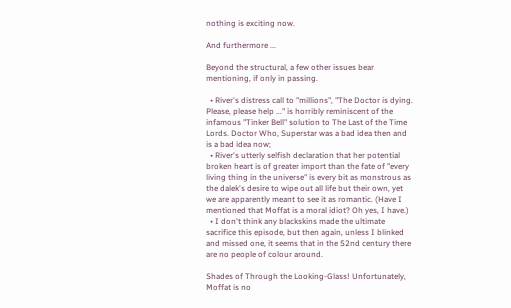nothing is exciting now.

And furthermore ...

Beyond the structural, a few other issues bear mentioning, if only in passing.

  • River's distress call to "millions", "The Doctor is dying. Please, please help ..." is horribly reminiscent of the infamous "Tinker Bell" solution to The Last of the Time Lords. Doctor Who, Superstar was a bad idea then and is a bad idea now;
  • River's utterly selfish declaration that her potential broken heart is of greater import than the fate of "every living thing in the universe" is every bit as monstrous as the dalek's desire to wipe out all life but their own, yet we are apparently meant to see it as romantic. (Have I mentioned that Moffat is a moral idiot? Oh yes, I have.)
  • I don't think any blackskins made the ultimate sacrifice this episode, but then again, unless I blinked and missed one, it seems that in the 52nd century there are no people of colour around.

Shades of Through the Looking-Glass! Unfortunately, Moffat is no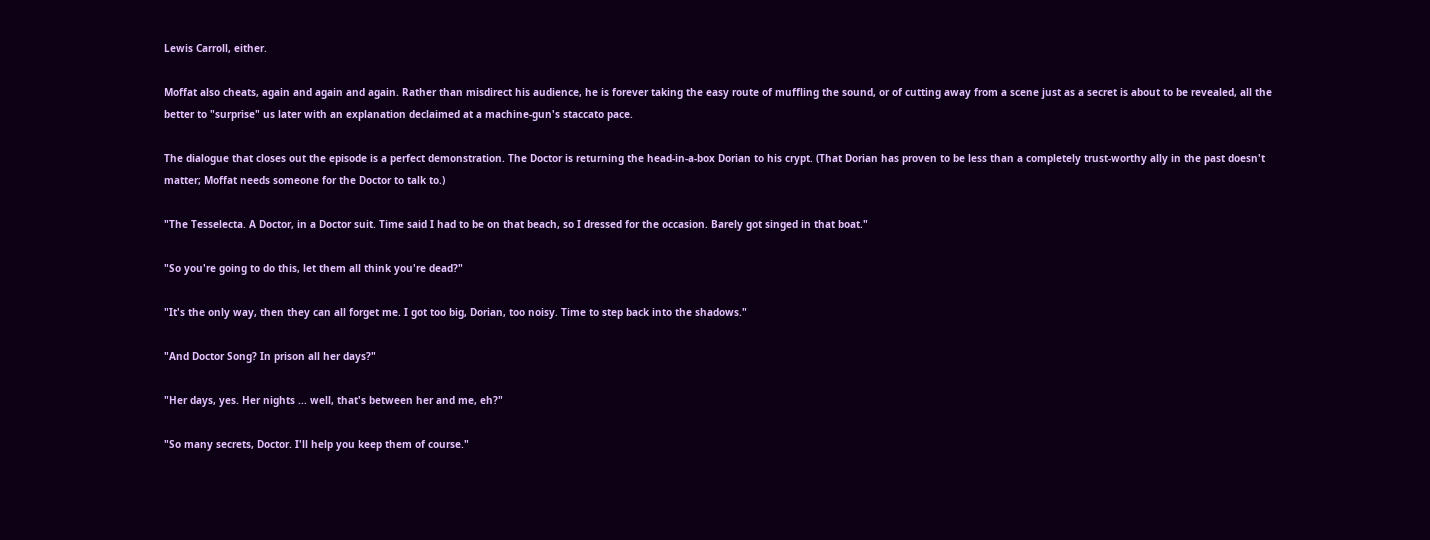Lewis Carroll, either.

Moffat also cheats, again and again and again. Rather than misdirect his audience, he is forever taking the easy route of muffling the sound, or of cutting away from a scene just as a secret is about to be revealed, all the better to "surprise" us later with an explanation declaimed at a machine-gun's staccato pace.

The dialogue that closes out the episode is a perfect demonstration. The Doctor is returning the head-in-a-box Dorian to his crypt. (That Dorian has proven to be less than a completely trust-worthy ally in the past doesn't matter; Moffat needs someone for the Doctor to talk to.)

"The Tesselecta. A Doctor, in a Doctor suit. Time said I had to be on that beach, so I dressed for the occasion. Barely got singed in that boat."

"So you're going to do this, let them all think you're dead?"

"It's the only way, then they can all forget me. I got too big, Dorian, too noisy. Time to step back into the shadows."

"And Doctor Song? In prison all her days?"

"Her days, yes. Her nights ... well, that's between her and me, eh?"

"So many secrets, Doctor. I'll help you keep them of course."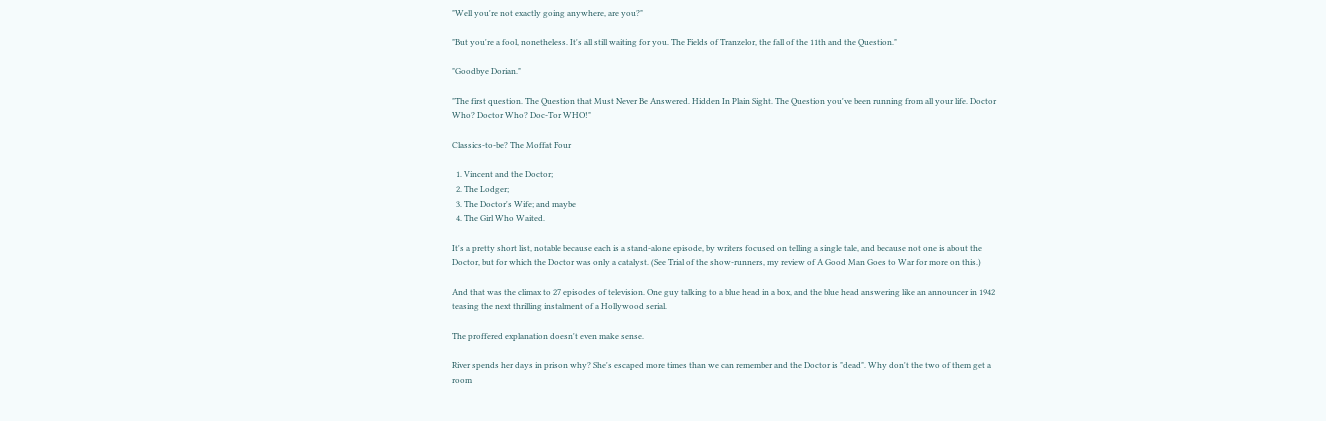"Well you're not exactly going anywhere, are you?"

"But you're a fool, nonetheless. It's all still waiting for you. The Fields of Tranzelor, the fall of the 11th and the Question."

"Goodbye Dorian."

"The first question. The Question that Must Never Be Answered. Hidden In Plain Sight. The Question you've been running from all your life. Doctor Who? Doctor Who? Doc-Tor WHO!"

Classics-to-be? The Moffat Four

  1. Vincent and the Doctor;
  2. The Lodger;
  3. The Doctor's Wife; and maybe
  4. The Girl Who Waited.

It's a pretty short list, notable because each is a stand-alone episode, by writers focused on telling a single tale, and because not one is about the Doctor, but for which the Doctor was only a catalyst. (See Trial of the show-runners, my review of A Good Man Goes to War for more on this.)

And that was the climax to 27 episodes of television. One guy talking to a blue head in a box, and the blue head answering like an announcer in 1942 teasing the next thrilling instalment of a Hollywood serial.

The proffered explanation doesn't even make sense.

River spends her days in prison why? She's escaped more times than we can remember and the Doctor is "dead". Why don't the two of them get a room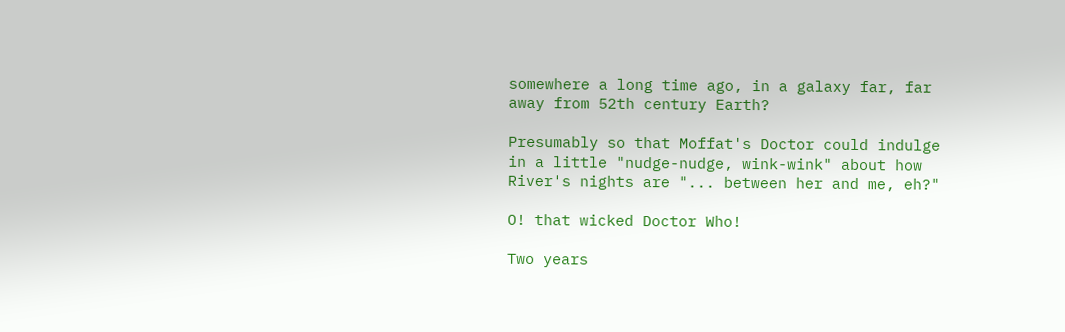somewhere a long time ago, in a galaxy far, far away from 52th century Earth?

Presumably so that Moffat's Doctor could indulge in a little "nudge-nudge, wink-wink" about how River's nights are "... between her and me, eh?"

O! that wicked Doctor Who!

Two years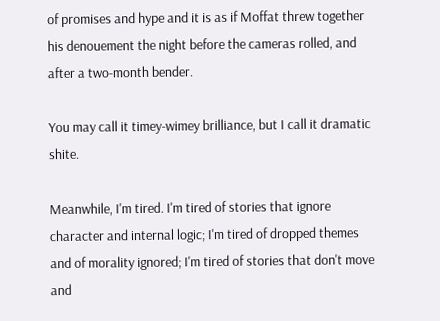of promises and hype and it is as if Moffat threw together his denouement the night before the cameras rolled, and after a two-month bender.

You may call it timey-wimey brilliance, but I call it dramatic shite.

Meanwhile, I'm tired. I'm tired of stories that ignore character and internal logic; I'm tired of dropped themes and of morality ignored; I'm tired of stories that don't move and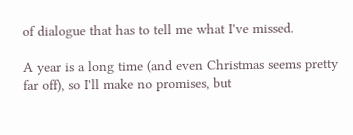of dialogue that has to tell me what I've missed.

A year is a long time (and even Christmas seems pretty far off), so I'll make no promises, but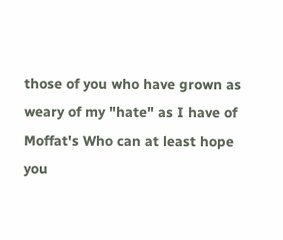those of you who have grown as weary of my "hate" as I have of Moffat's Who can at least hope you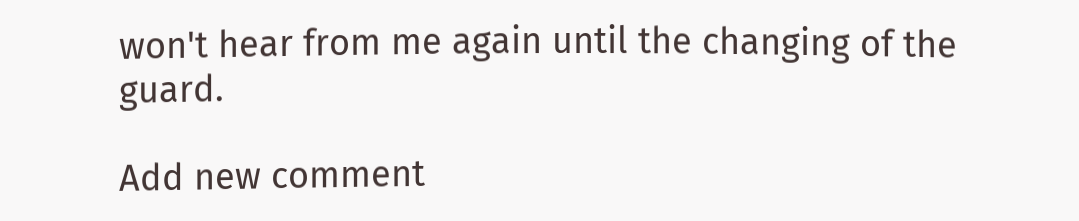won't hear from me again until the changing of the guard.

Add new comment